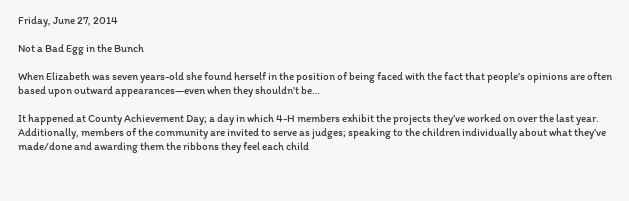Friday, June 27, 2014

Not a Bad Egg in the Bunch

When Elizabeth was seven years-old she found herself in the position of being faced with the fact that people’s opinions are often based upon outward appearances—even when they shouldn’t be…

It happened at County Achievement Day; a day in which 4-H members exhibit the projects they’ve worked on over the last year. Additionally, members of the community are invited to serve as judges; speaking to the children individually about what they’ve made/done and awarding them the ribbons they feel each child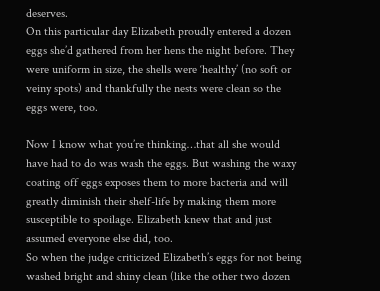deserves.
On this particular day Elizabeth proudly entered a dozen eggs she’d gathered from her hens the night before. They were uniform in size, the shells were ‘healthy’ (no soft or veiny spots) and thankfully the nests were clean so the eggs were, too.

Now I know what you’re thinking…that all she would have had to do was wash the eggs. But washing the waxy coating off eggs exposes them to more bacteria and will greatly diminish their shelf-life by making them more susceptible to spoilage. Elizabeth knew that and just assumed everyone else did, too.
So when the judge criticized Elizabeth’s eggs for not being washed bright and shiny clean (like the other two dozen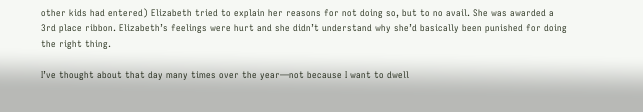other kids had entered) Elizabeth tried to explain her reasons for not doing so, but to no avail. She was awarded a 3rd place ribbon. Elizabeth’s feelings were hurt and she didn’t understand why she’d basically been punished for doing the right thing.

I’ve thought about that day many times over the year—not because I want to dwell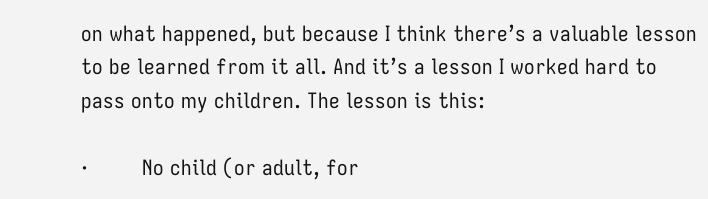on what happened, but because I think there’s a valuable lesson to be learned from it all. And it’s a lesson I worked hard to pass onto my children. The lesson is this:

·         No child (or adult, for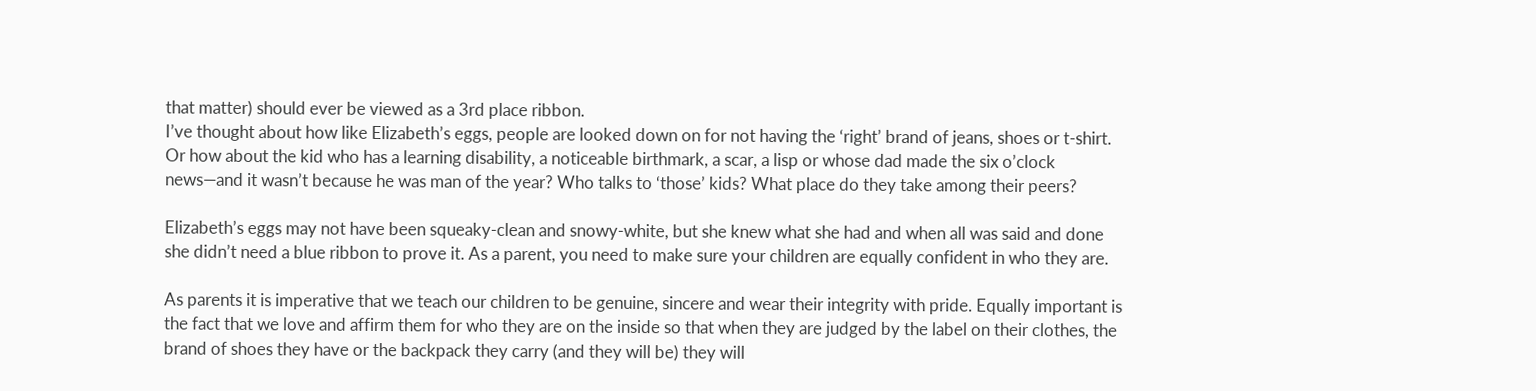that matter) should ever be viewed as a 3rd place ribbon.
I’ve thought about how like Elizabeth’s eggs, people are looked down on for not having the ‘right’ brand of jeans, shoes or t-shirt. Or how about the kid who has a learning disability, a noticeable birthmark, a scar, a lisp or whose dad made the six o’clock news—and it wasn’t because he was man of the year? Who talks to ‘those’ kids? What place do they take among their peers?

Elizabeth’s eggs may not have been squeaky-clean and snowy-white, but she knew what she had and when all was said and done she didn’t need a blue ribbon to prove it. As a parent, you need to make sure your children are equally confident in who they are.

As parents it is imperative that we teach our children to be genuine, sincere and wear their integrity with pride. Equally important is the fact that we love and affirm them for who they are on the inside so that when they are judged by the label on their clothes, the brand of shoes they have or the backpack they carry (and they will be) they will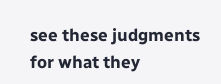see these judgments for what they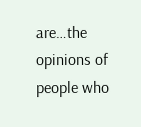are…the opinions of people who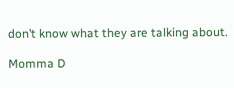don’t know what they are talking about.

Momma D